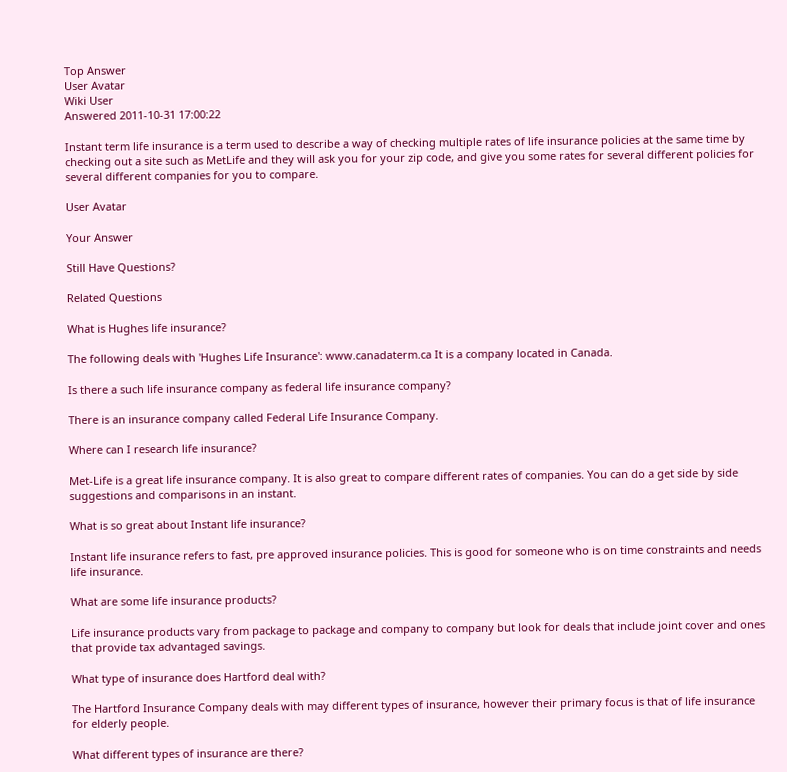Top Answer
User Avatar
Wiki User
Answered 2011-10-31 17:00:22

Instant term life insurance is a term used to describe a way of checking multiple rates of life insurance policies at the same time by checking out a site such as MetLife and they will ask you for your zip code, and give you some rates for several different policies for several different companies for you to compare.

User Avatar

Your Answer

Still Have Questions?

Related Questions

What is Hughes life insurance?

The following deals with 'Hughes Life Insurance': www.canadaterm.ca It is a company located in Canada.

Is there a such life insurance company as federal life insurance company?

There is an insurance company called Federal Life Insurance Company.

Where can I research life insurance?

Met-Life is a great life insurance company. It is also great to compare different rates of companies. You can do a get side by side suggestions and comparisons in an instant.

What is so great about Instant life insurance?

Instant life insurance refers to fast, pre approved insurance policies. This is good for someone who is on time constraints and needs life insurance.

What are some life insurance products?

Life insurance products vary from package to package and company to company but look for deals that include joint cover and ones that provide tax advantaged savings.

What type of insurance does Hartford deal with?

The Hartford Insurance Company deals with may different types of insurance, however their primary focus is that of life insurance for elderly people.

What different types of insurance are there?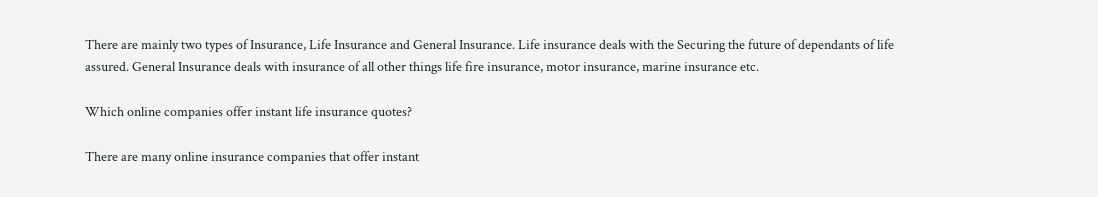There are mainly two types of Insurance, Life Insurance and General Insurance. Life insurance deals with the Securing the future of dependants of life assured. General Insurance deals with insurance of all other things life fire insurance, motor insurance, marine insurance etc.

Which online companies offer instant life insurance quotes?

There are many online insurance companies that offer instant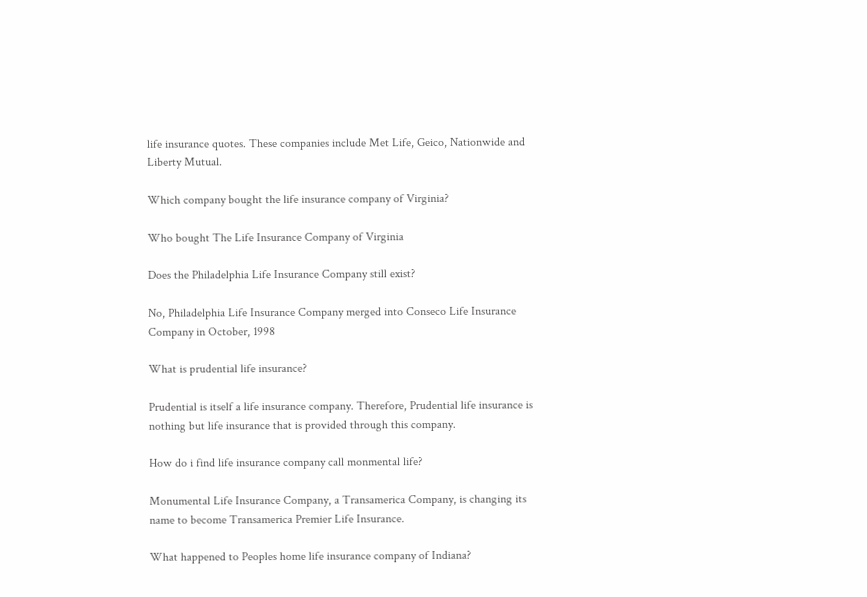life insurance quotes. These companies include Met Life, Geico, Nationwide and Liberty Mutual.

Which company bought the life insurance company of Virginia?

Who bought The Life Insurance Company of Virginia

Does the Philadelphia Life Insurance Company still exist?

No, Philadelphia Life Insurance Company merged into Conseco Life Insurance Company in October, 1998

What is prudential life insurance?

Prudential is itself a life insurance company. Therefore, Prudential life insurance is nothing but life insurance that is provided through this company.

How do i find life insurance company call monmental life?

Monumental Life Insurance Company, a Transamerica Company, is changing its name to become Transamerica Premier Life Insurance.

What happened to Peoples home life insurance company of Indiana?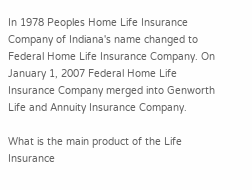In 1978 Peoples Home Life Insurance Company of Indiana's name changed to Federal Home Life Insurance Company. On January 1, 2007 Federal Home Life Insurance Company merged into Genworth Life and Annuity Insurance Company.

What is the main product of the Life Insurance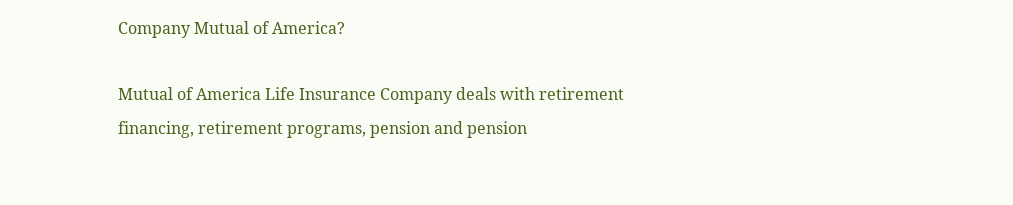Company Mutual of America?

Mutual of America Life Insurance Company deals with retirement financing, retirement programs, pension and pension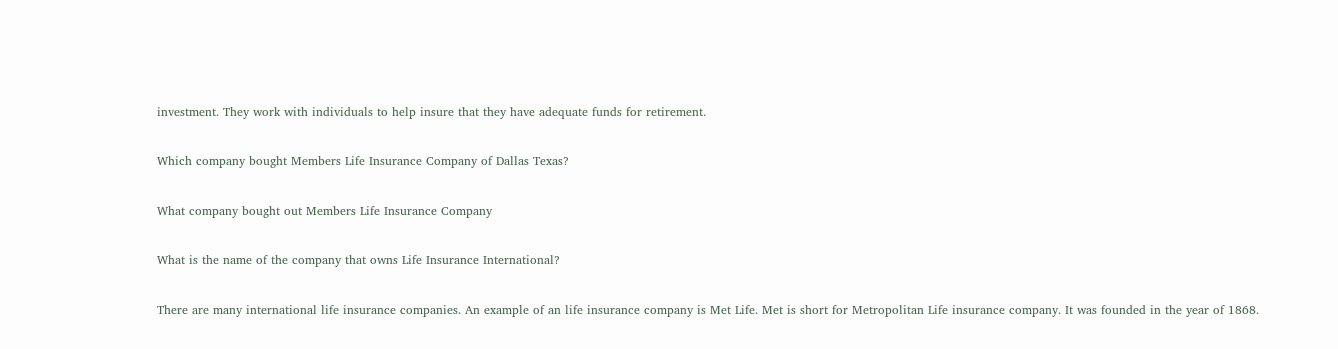investment. They work with individuals to help insure that they have adequate funds for retirement.

Which company bought Members Life Insurance Company of Dallas Texas?

What company bought out Members Life Insurance Company

What is the name of the company that owns Life Insurance International?

There are many international life insurance companies. An example of an life insurance company is Met Life. Met is short for Metropolitan Life insurance company. It was founded in the year of 1868.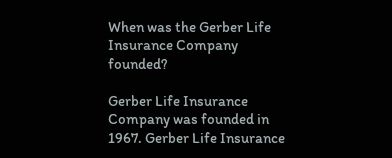When was the Gerber Life Insurance Company founded?

Gerber Life Insurance Company was founded in 1967. Gerber Life Insurance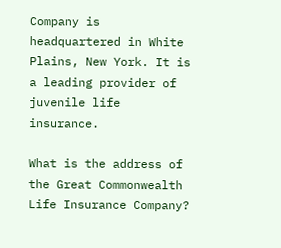Company is headquartered in White Plains, New York. It is a leading provider of juvenile life insurance.

What is the address of the Great Commonwealth Life Insurance Company?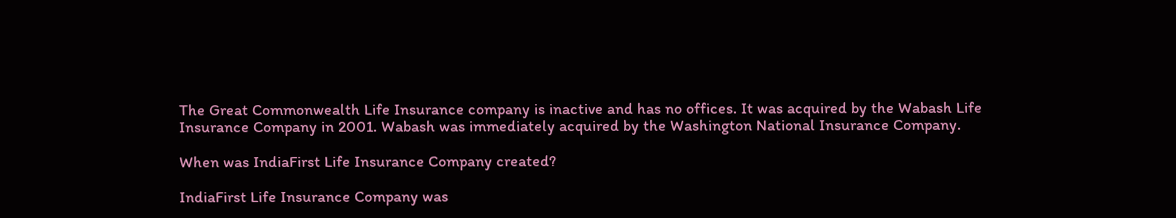The Great Commonwealth Life Insurance company is inactive and has no offices. It was acquired by the Wabash Life Insurance Company in 2001. Wabash was immediately acquired by the Washington National Insurance Company.

When was IndiaFirst Life Insurance Company created?

IndiaFirst Life Insurance Company was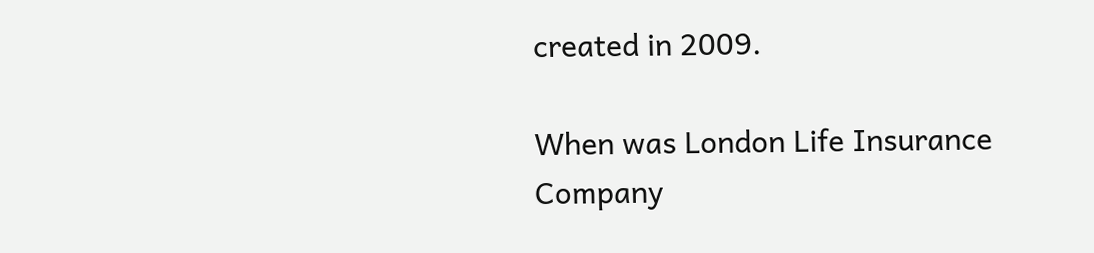created in 2009.

When was London Life Insurance Company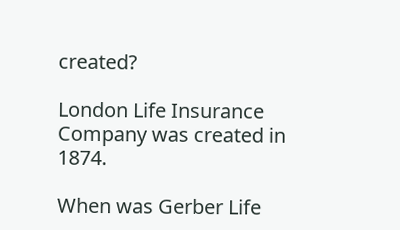created?

London Life Insurance Company was created in 1874.

When was Gerber Life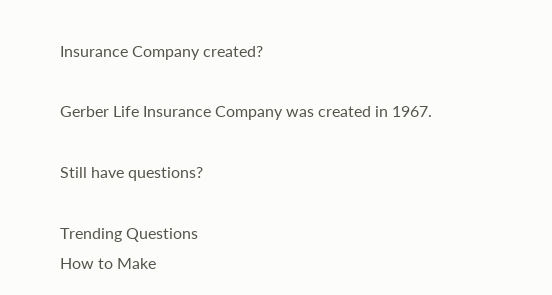Insurance Company created?

Gerber Life Insurance Company was created in 1967.

Still have questions?

Trending Questions
How to Make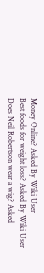Money Online? Asked By Wiki User
Best foods for weight loss? Asked By Wiki User
Does Neil Robertson wear a wig? Asked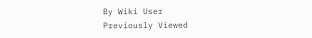By Wiki User
Previously Viewed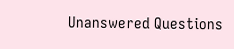Unanswered Questions